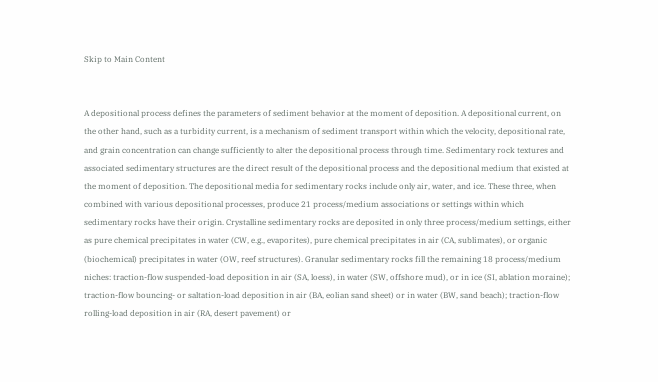Skip to Main Content


A depositional process defines the parameters of sediment behavior at the moment of deposition. A depositional current, on the other hand, such as a turbidity current, is a mechanism of sediment transport within which the velocity, depositional rate, and grain concentration can change sufficiently to alter the depositional process through time. Sedimentary rock textures and associated sedimentary structures are the direct result of the depositional process and the depositional medium that existed at the moment of deposition. The depositional media for sedimentary rocks include only air, water, and ice. These three, when combined with various depositional processes, produce 21 process/medium associations or settings within which sedimentary rocks have their origin. Crystalline sedimentary rocks are deposited in only three process/medium settings, either as pure chemical precipitates in water (CW, e.g., evaporites), pure chemical precipitates in air (CA, sublimates), or organic (biochemical) precipitates in water (OW, reef structures). Granular sedimentary rocks fill the remaining 18 process/medium niches: traction-flow suspended-load deposition in air (SA, loess), in water (SW, offshore mud), or in ice (SI, ablation moraine); traction-flow bouncing- or saltation-load deposition in air (BA, eolian sand sheet) or in water (BW, sand beach); traction-flow rolling-load deposition in air (RA, desert pavement) or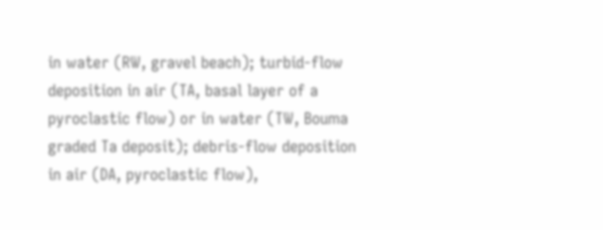in water (RW, gravel beach); turbid-flow deposition in air (TA, basal layer of a pyroclastic flow) or in water (TW, Bouma graded Ta deposit); debris-flow deposition in air (DA, pyroclastic flow),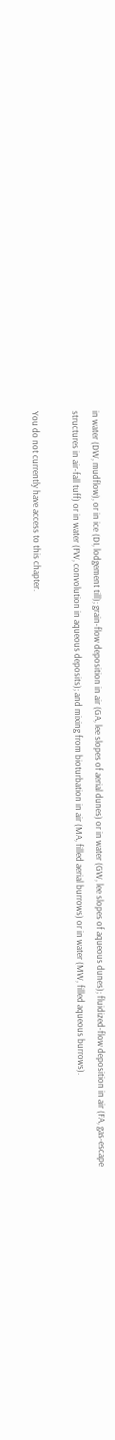in water (DW, mudflow), or in ice (DI, lodgement till); grain-flow deposition in air (GA, lee slopes of aerial dunes) or in water (GW, lee slopes of aqueous dunes); fluidized-flow deposition in air (FA, gas-escape structures in air-fall tuff) or in water (FW, convolution in aqueous deposits); and mixing from bioturbation in air (MA, filled aerial burrows) or in water (MW, filled aqueous burrows).

You do not currently have access to this chapter.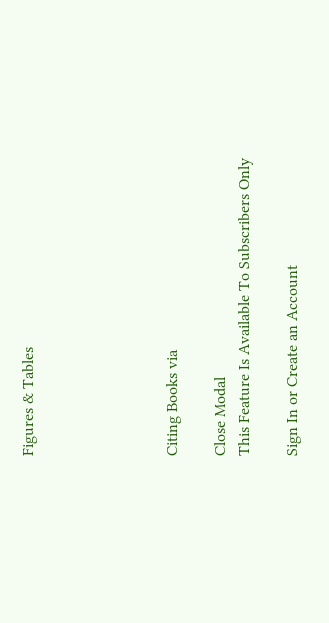Figures & Tables





Citing Books via

Close Modal
This Feature Is Available To Subscribers Only

Sign In or Create an Account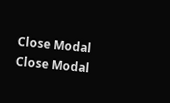Close Modal
Close Modal